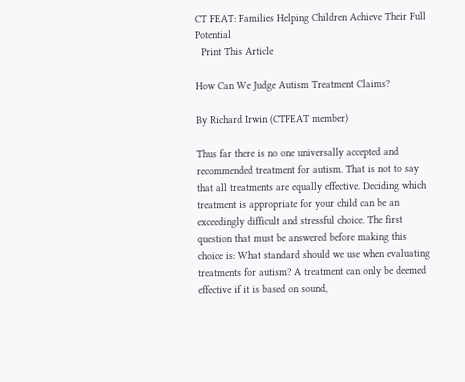CT FEAT: Families Helping Children Achieve Their Full Potential
  Print This Article

How Can We Judge Autism Treatment Claims?

By Richard Irwin (CTFEAT member)

Thus far there is no one universally accepted and recommended treatment for autism. That is not to say that all treatments are equally effective. Deciding which treatment is appropriate for your child can be an exceedingly difficult and stressful choice. The first question that must be answered before making this choice is: What standard should we use when evaluating treatments for autism? A treatment can only be deemed effective if it is based on sound,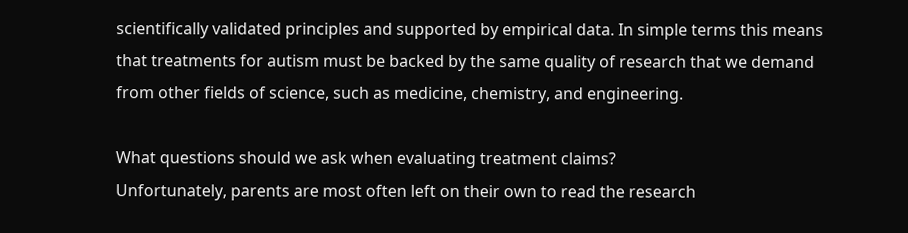scientifically validated principles and supported by empirical data. In simple terms this means that treatments for autism must be backed by the same quality of research that we demand from other fields of science, such as medicine, chemistry, and engineering.

What questions should we ask when evaluating treatment claims?
Unfortunately, parents are most often left on their own to read the research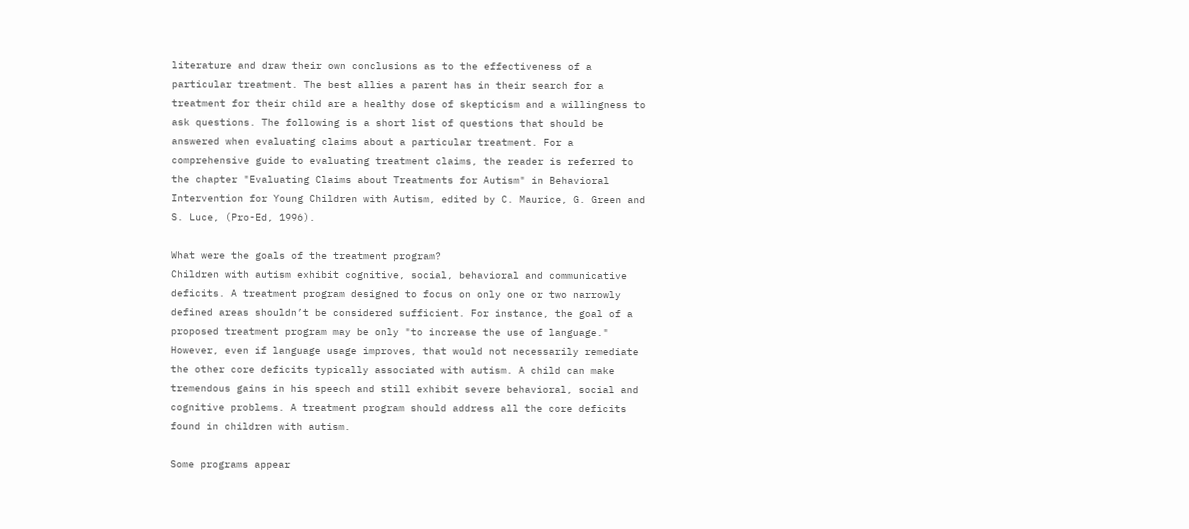literature and draw their own conclusions as to the effectiveness of a particular treatment. The best allies a parent has in their search for a treatment for their child are a healthy dose of skepticism and a willingness to ask questions. The following is a short list of questions that should be answered when evaluating claims about a particular treatment. For a comprehensive guide to evaluating treatment claims, the reader is referred to the chapter "Evaluating Claims about Treatments for Autism" in Behavioral Intervention for Young Children with Autism, edited by C. Maurice, G. Green and S. Luce, (Pro-Ed, 1996).

What were the goals of the treatment program?
Children with autism exhibit cognitive, social, behavioral and communicative deficits. A treatment program designed to focus on only one or two narrowly defined areas shouldn’t be considered sufficient. For instance, the goal of a proposed treatment program may be only "to increase the use of language." However, even if language usage improves, that would not necessarily remediate the other core deficits typically associated with autism. A child can make tremendous gains in his speech and still exhibit severe behavioral, social and cognitive problems. A treatment program should address all the core deficits found in children with autism.

Some programs appear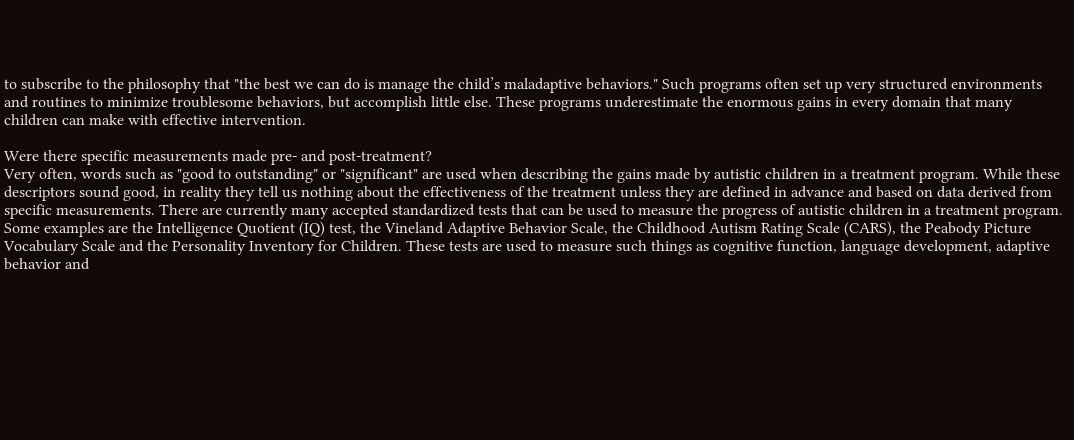to subscribe to the philosophy that "the best we can do is manage the child’s maladaptive behaviors." Such programs often set up very structured environments and routines to minimize troublesome behaviors, but accomplish little else. These programs underestimate the enormous gains in every domain that many children can make with effective intervention.

Were there specific measurements made pre- and post-treatment?
Very often, words such as "good to outstanding" or "significant" are used when describing the gains made by autistic children in a treatment program. While these descriptors sound good, in reality they tell us nothing about the effectiveness of the treatment unless they are defined in advance and based on data derived from specific measurements. There are currently many accepted standardized tests that can be used to measure the progress of autistic children in a treatment program. Some examples are the Intelligence Quotient (IQ) test, the Vineland Adaptive Behavior Scale, the Childhood Autism Rating Scale (CARS), the Peabody Picture Vocabulary Scale and the Personality Inventory for Children. These tests are used to measure such things as cognitive function, language development, adaptive behavior and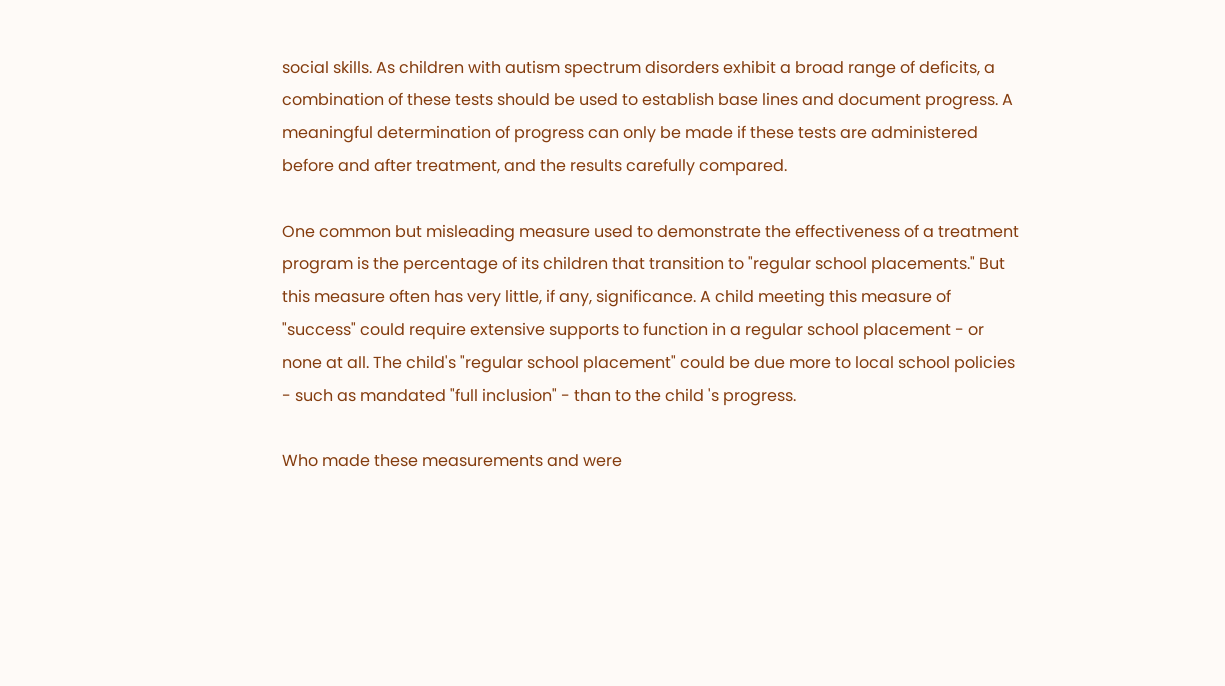social skills. As children with autism spectrum disorders exhibit a broad range of deficits, a combination of these tests should be used to establish base lines and document progress. A meaningful determination of progress can only be made if these tests are administered before and after treatment, and the results carefully compared.

One common but misleading measure used to demonstrate the effectiveness of a treatment program is the percentage of its children that transition to "regular school placements." But this measure often has very little, if any, significance. A child meeting this measure of "success" could require extensive supports to function in a regular school placement - or none at all. The child's "regular school placement" could be due more to local school policies - such as mandated "full inclusion" - than to the child 's progress.

Who made these measurements and were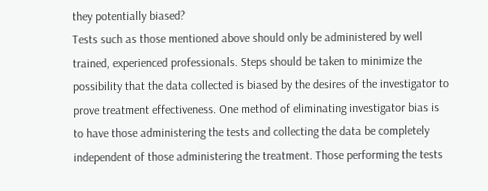they potentially biased?
Tests such as those mentioned above should only be administered by well trained, experienced professionals. Steps should be taken to minimize the possibility that the data collected is biased by the desires of the investigator to prove treatment effectiveness. One method of eliminating investigator bias is to have those administering the tests and collecting the data be completely independent of those administering the treatment. Those performing the tests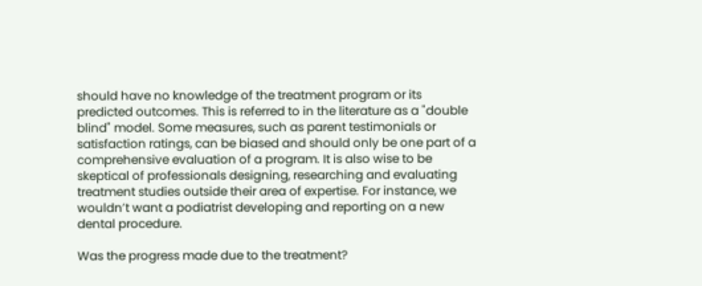should have no knowledge of the treatment program or its predicted outcomes. This is referred to in the literature as a "double blind" model. Some measures, such as parent testimonials or satisfaction ratings, can be biased and should only be one part of a comprehensive evaluation of a program. It is also wise to be skeptical of professionals designing, researching and evaluating treatment studies outside their area of expertise. For instance, we wouldn’t want a podiatrist developing and reporting on a new dental procedure.

Was the progress made due to the treatment?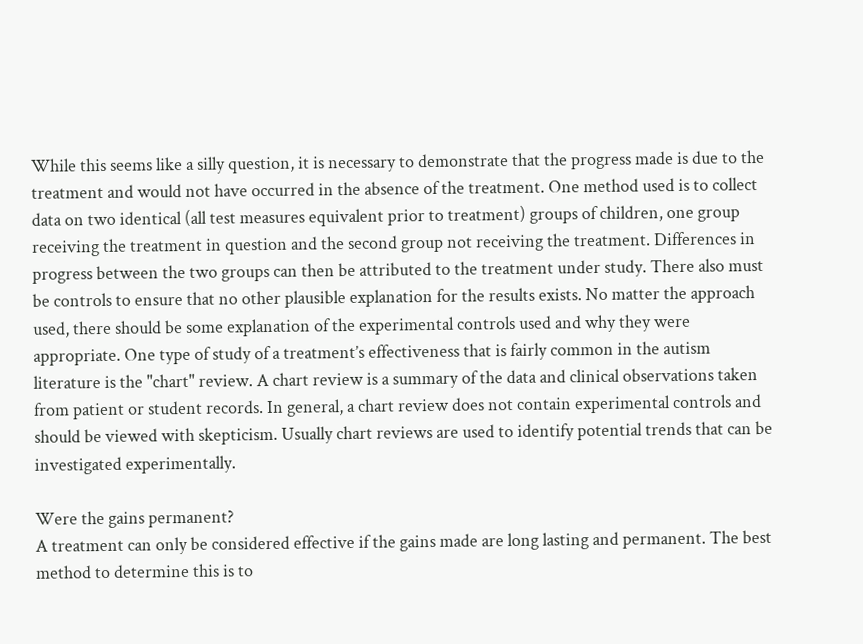While this seems like a silly question, it is necessary to demonstrate that the progress made is due to the treatment and would not have occurred in the absence of the treatment. One method used is to collect data on two identical (all test measures equivalent prior to treatment) groups of children, one group receiving the treatment in question and the second group not receiving the treatment. Differences in progress between the two groups can then be attributed to the treatment under study. There also must be controls to ensure that no other plausible explanation for the results exists. No matter the approach used, there should be some explanation of the experimental controls used and why they were appropriate. One type of study of a treatment’s effectiveness that is fairly common in the autism literature is the "chart" review. A chart review is a summary of the data and clinical observations taken from patient or student records. In general, a chart review does not contain experimental controls and should be viewed with skepticism. Usually chart reviews are used to identify potential trends that can be investigated experimentally.

Were the gains permanent?
A treatment can only be considered effective if the gains made are long lasting and permanent. The best method to determine this is to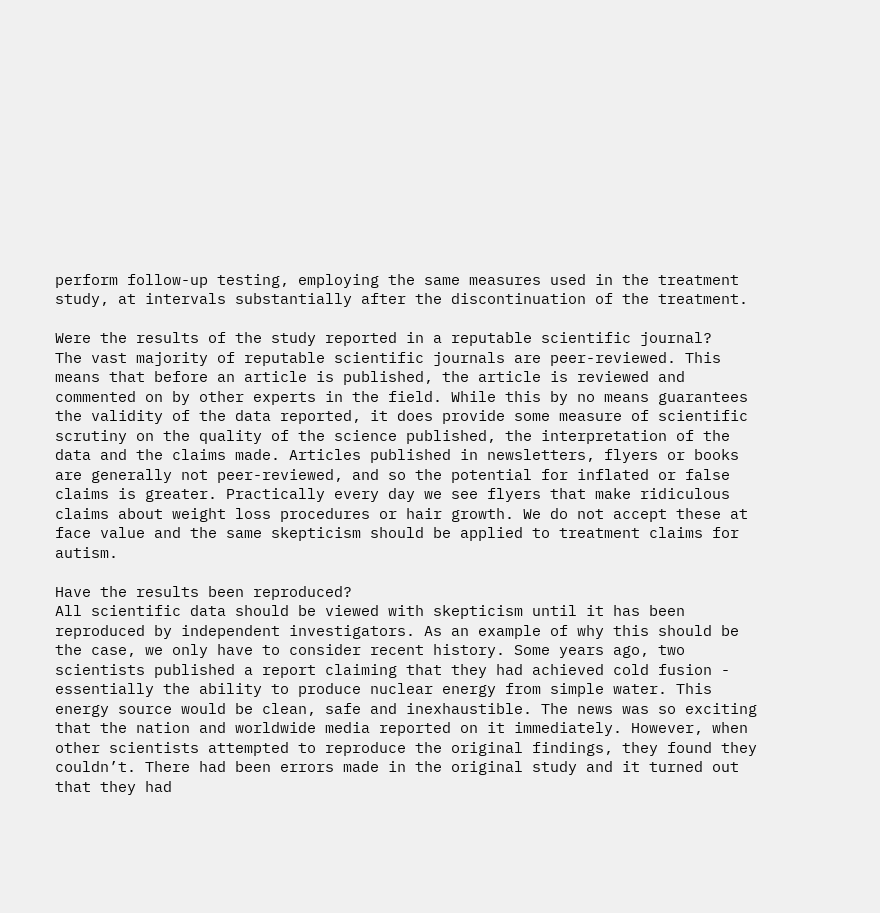perform follow-up testing, employing the same measures used in the treatment study, at intervals substantially after the discontinuation of the treatment.

Were the results of the study reported in a reputable scientific journal?
The vast majority of reputable scientific journals are peer-reviewed. This means that before an article is published, the article is reviewed and commented on by other experts in the field. While this by no means guarantees the validity of the data reported, it does provide some measure of scientific scrutiny on the quality of the science published, the interpretation of the data and the claims made. Articles published in newsletters, flyers or books are generally not peer-reviewed, and so the potential for inflated or false claims is greater. Practically every day we see flyers that make ridiculous claims about weight loss procedures or hair growth. We do not accept these at face value and the same skepticism should be applied to treatment claims for autism.

Have the results been reproduced?
All scientific data should be viewed with skepticism until it has been reproduced by independent investigators. As an example of why this should be the case, we only have to consider recent history. Some years ago, two scientists published a report claiming that they had achieved cold fusion - essentially the ability to produce nuclear energy from simple water. This energy source would be clean, safe and inexhaustible. The news was so exciting that the nation and worldwide media reported on it immediately. However, when other scientists attempted to reproduce the original findings, they found they couldn’t. There had been errors made in the original study and it turned out that they had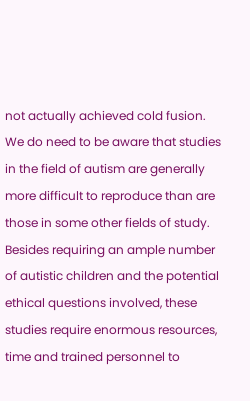not actually achieved cold fusion. We do need to be aware that studies in the field of autism are generally more difficult to reproduce than are those in some other fields of study. Besides requiring an ample number of autistic children and the potential ethical questions involved, these studies require enormous resources, time and trained personnel to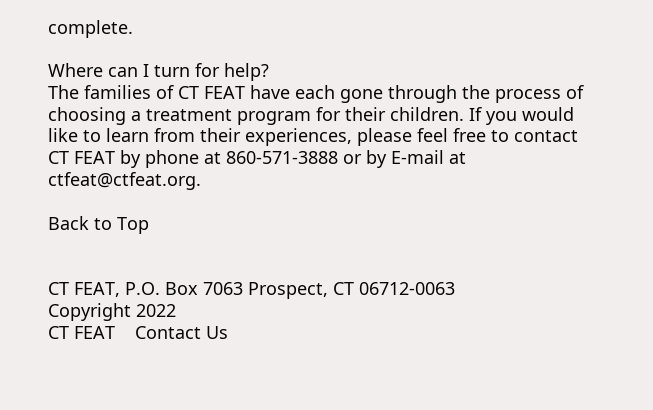complete.

Where can I turn for help?
The families of CT FEAT have each gone through the process of choosing a treatment program for their children. If you would like to learn from their experiences, please feel free to contact CT FEAT by phone at 860-571-3888 or by E-mail at ctfeat@ctfeat.org.

Back to Top


CT FEAT, P.O. Box 7063 Prospect, CT 06712-0063
Copyright 2022
CT FEAT    Contact Us